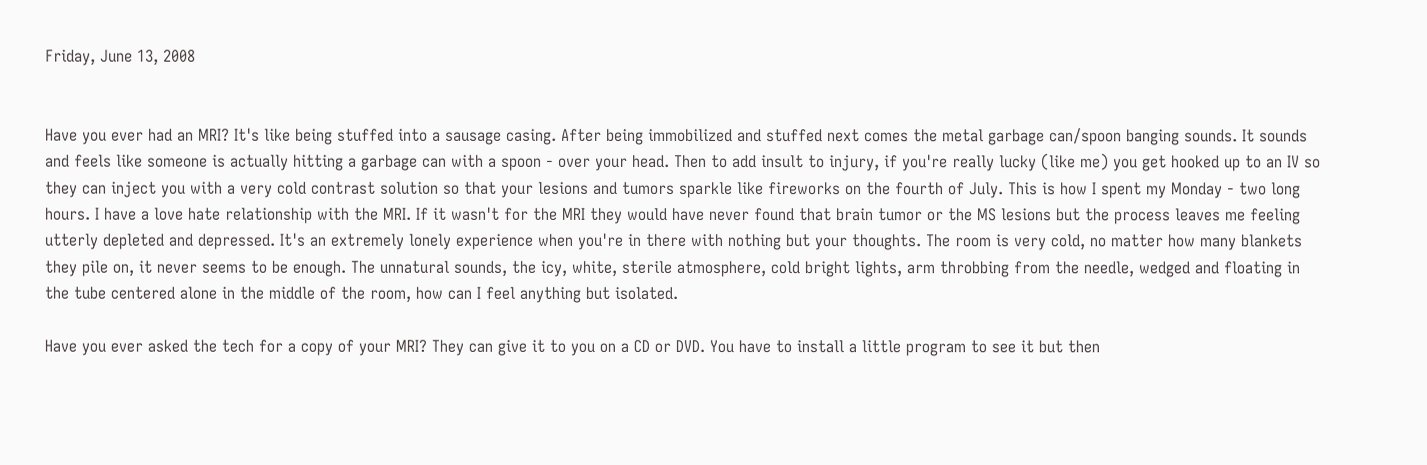Friday, June 13, 2008


Have you ever had an MRI? It's like being stuffed into a sausage casing. After being immobilized and stuffed next comes the metal garbage can/spoon banging sounds. It sounds and feels like someone is actually hitting a garbage can with a spoon - over your head. Then to add insult to injury, if you're really lucky (like me) you get hooked up to an IV so they can inject you with a very cold contrast solution so that your lesions and tumors sparkle like fireworks on the fourth of July. This is how I spent my Monday - two long hours. I have a love hate relationship with the MRI. If it wasn't for the MRI they would have never found that brain tumor or the MS lesions but the process leaves me feeling utterly depleted and depressed. It's an extremely lonely experience when you're in there with nothing but your thoughts. The room is very cold, no matter how many blankets they pile on, it never seems to be enough. The unnatural sounds, the icy, white, sterile atmosphere, cold bright lights, arm throbbing from the needle, wedged and floating in the tube centered alone in the middle of the room, how can I feel anything but isolated.

Have you ever asked the tech for a copy of your MRI? They can give it to you on a CD or DVD. You have to install a little program to see it but then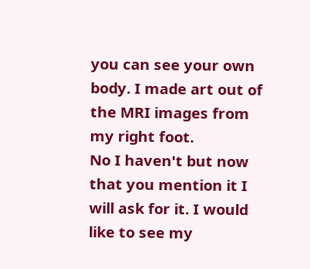you can see your own body. I made art out of the MRI images from my right foot.
No I haven't but now that you mention it I will ask for it. I would like to see my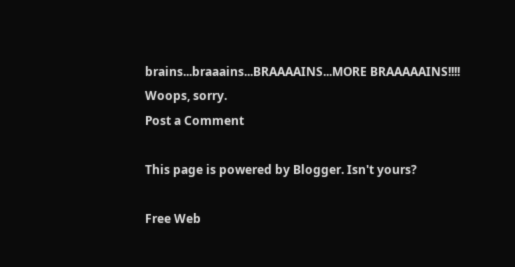brains...braaains...BRAAAAINS...MORE BRAAAAAINS!!!! Woops, sorry.
Post a Comment

This page is powered by Blogger. Isn't yours?

Free Web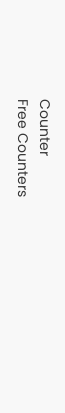Counter
Free Counters